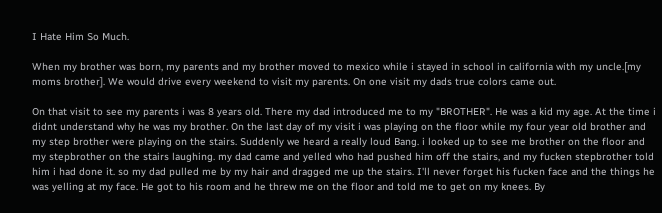I Hate Him So Much.

When my brother was born, my parents and my brother moved to mexico while i stayed in school in california with my uncle.[my moms brother]. We would drive every weekend to visit my parents. On one visit my dads true colors came out.

On that visit to see my parents i was 8 years old. There my dad introduced me to my "BROTHER". He was a kid my age. At the time i didnt understand why he was my brother. On the last day of my visit i was playing on the floor while my four year old brother and my step brother were playing on the stairs. Suddenly we heard a really loud Bang. i looked up to see me brother on the floor and my stepbrother on the stairs laughing. my dad came and yelled who had pushed him off the stairs, and my fucken stepbrother told him i had done it. so my dad pulled me by my hair and dragged me up the stairs. I'll never forget his fucken face and the things he was yelling at my face. He got to his room and he threw me on the floor and told me to get on my knees. By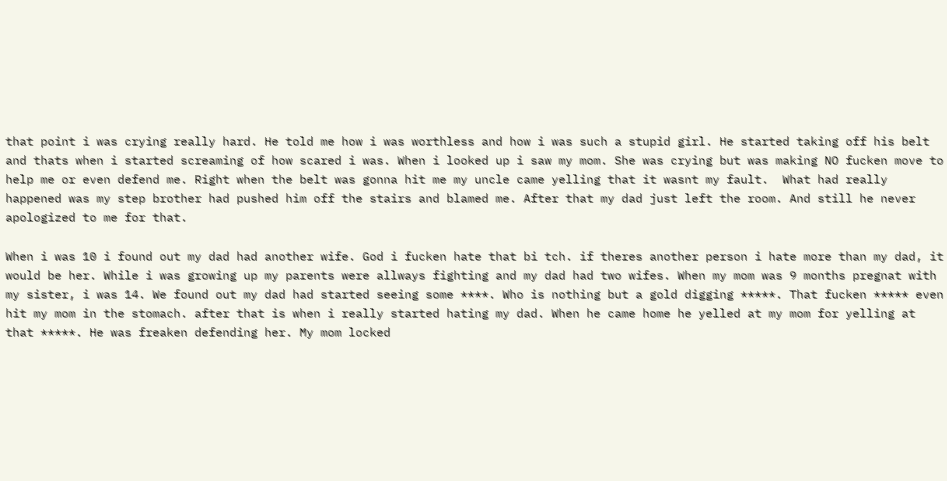that point i was crying really hard. He told me how i was worthless and how i was such a stupid girl. He started taking off his belt and thats when i started screaming of how scared i was. When i looked up i saw my mom. She was crying but was making NO fucken move to help me or even defend me. Right when the belt was gonna hit me my uncle came yelling that it wasnt my fault.  What had really happened was my step brother had pushed him off the stairs and blamed me. After that my dad just left the room. And still he never apologized to me for that.

When i was 10 i found out my dad had another wife. God i fucken hate that bi tch. if theres another person i hate more than my dad, it would be her. While i was growing up my parents were allways fighting and my dad had two wifes. When my mom was 9 months pregnat with my sister, i was 14. We found out my dad had started seeing some ****. Who is nothing but a gold digging *****. That fucken ***** even hit my mom in the stomach. after that is when i really started hating my dad. When he came home he yelled at my mom for yelling at that *****. He was freaken defending her. My mom locked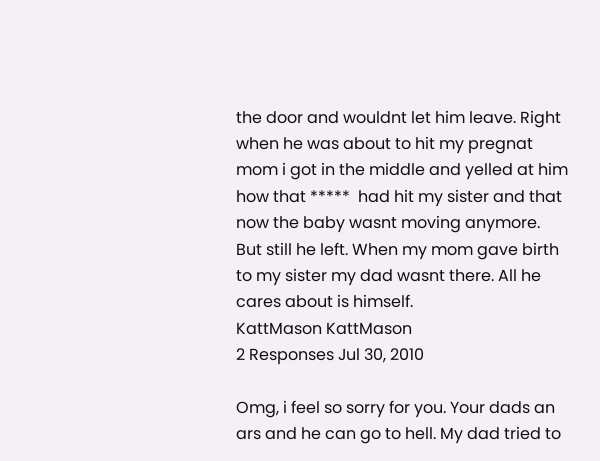the door and wouldnt let him leave. Right when he was about to hit my pregnat mom i got in the middle and yelled at him how that *****  had hit my sister and that now the baby wasnt moving anymore. But still he left. When my mom gave birth to my sister my dad wasnt there. All he cares about is himself.
KattMason KattMason
2 Responses Jul 30, 2010

Omg, i feel so sorry for you. Your dads an ars and he can go to hell. My dad tried to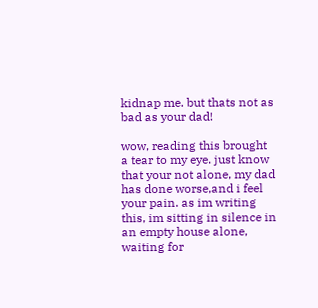kidnap me. but thats not as bad as your dad!

wow, reading this brought a tear to my eye. just know that your not alone, my dad has done worse,and i feel your pain. as im writing this, im sitting in silence in an empty house alone, waiting for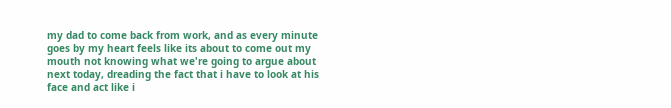my dad to come back from work, and as every minute goes by my heart feels like its about to come out my mouth not knowing what we're going to argue about next today, dreading the fact that i have to look at his face and act like i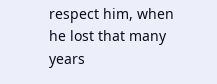respect him, when he lost that many years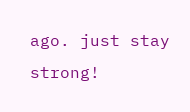ago. just stay strong!